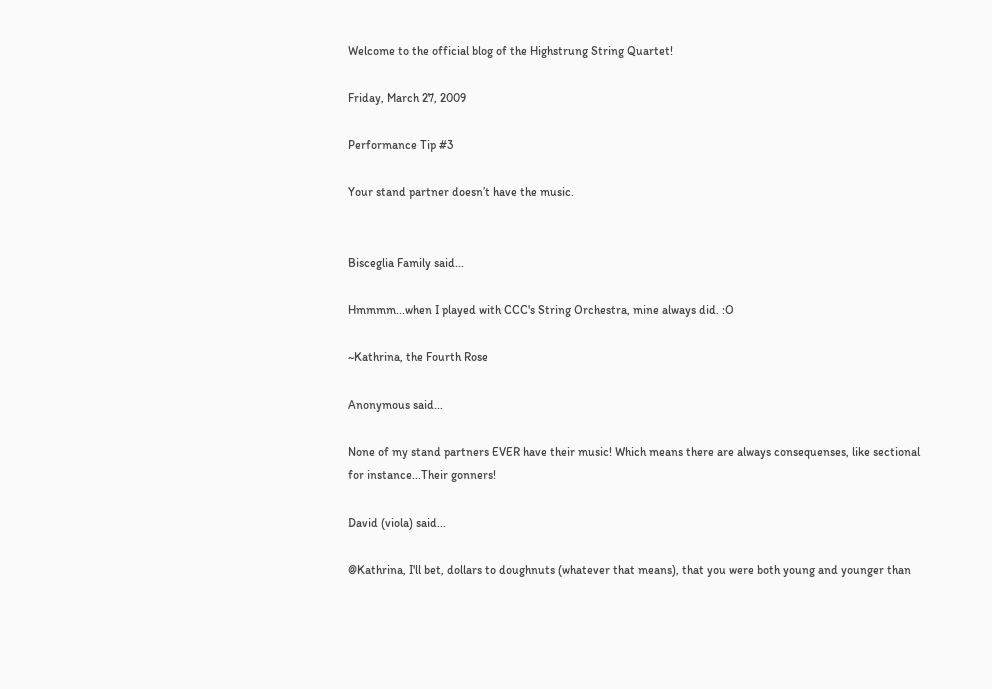Welcome to the official blog of the Highstrung String Quartet!

Friday, March 27, 2009

Performance Tip #3

Your stand partner doesn’t have the music.


Bisceglia Family said...

Hmmmm...when I played with CCC's String Orchestra, mine always did. :O

~Kathrina, the Fourth Rose

Anonymous said...

None of my stand partners EVER have their music! Which means there are always consequenses, like sectional for instance...Their gonners!

David (viola) said...

@Kathrina, I'll bet, dollars to doughnuts (whatever that means), that you were both young and younger than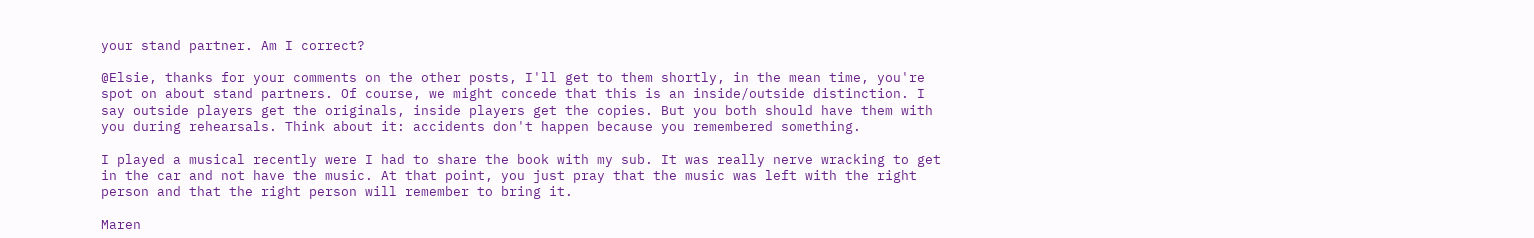your stand partner. Am I correct?

@Elsie, thanks for your comments on the other posts, I'll get to them shortly, in the mean time, you're spot on about stand partners. Of course, we might concede that this is an inside/outside distinction. I say outside players get the originals, inside players get the copies. But you both should have them with you during rehearsals. Think about it: accidents don't happen because you remembered something.

I played a musical recently were I had to share the book with my sub. It was really nerve wracking to get in the car and not have the music. At that point, you just pray that the music was left with the right person and that the right person will remember to bring it.

Maren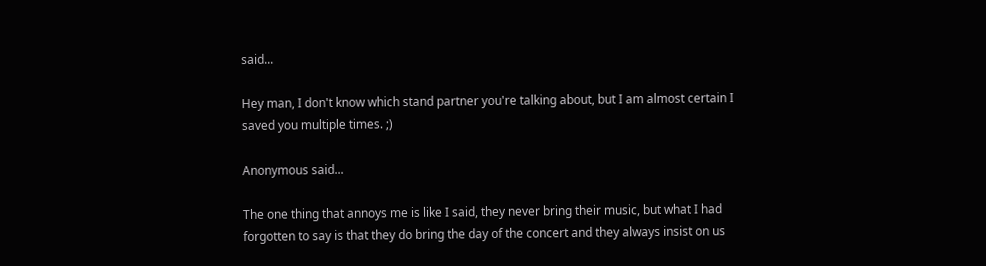said...

Hey man, I don't know which stand partner you're talking about, but I am almost certain I saved you multiple times. ;)

Anonymous said...

The one thing that annoys me is like I said, they never bring their music, but what I had forgotten to say is that they do bring the day of the concert and they always insist on us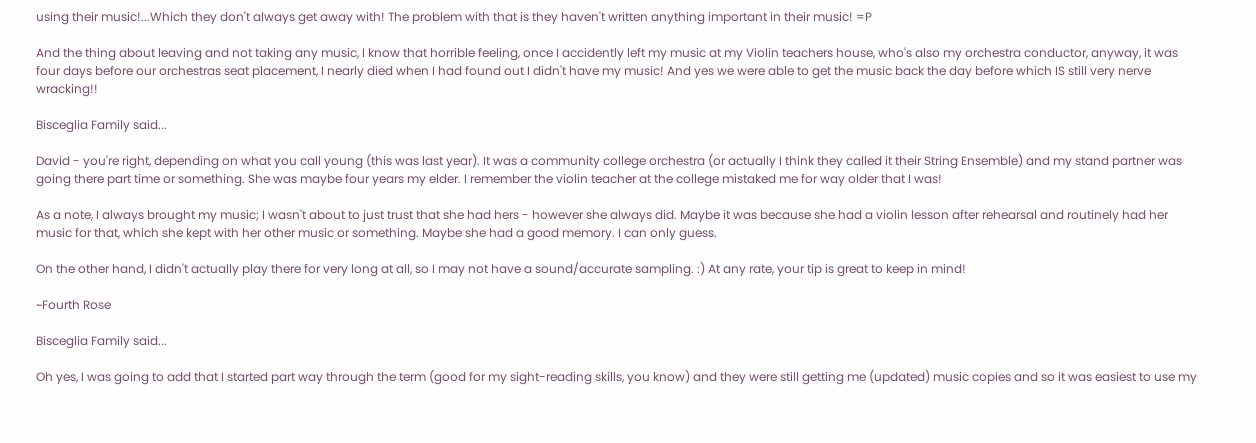using their music!...Which they don't always get away with! The problem with that is they haven't written anything important in their music! =P

And the thing about leaving and not taking any music, I know that horrible feeling, once I accidently left my music at my Violin teachers house, who's also my orchestra conductor, anyway, it was four days before our orchestras seat placement, I nearly died when I had found out I didn't have my music! And yes we were able to get the music back the day before which IS still very nerve wracking!!

Bisceglia Family said...

David - you're right, depending on what you call young (this was last year). It was a community college orchestra (or actually I think they called it their String Ensemble) and my stand partner was going there part time or something. She was maybe four years my elder. I remember the violin teacher at the college mistaked me for way older that I was!

As a note, I always brought my music; I wasn't about to just trust that she had hers - however she always did. Maybe it was because she had a violin lesson after rehearsal and routinely had her music for that, which she kept with her other music or something. Maybe she had a good memory. I can only guess.

On the other hand, I didn't actually play there for very long at all, so I may not have a sound/accurate sampling. :) At any rate, your tip is great to keep in mind!

~Fourth Rose

Bisceglia Family said...

Oh yes, I was going to add that I started part way through the term (good for my sight-reading skills, you know) and they were still getting me (updated) music copies and so it was easiest to use my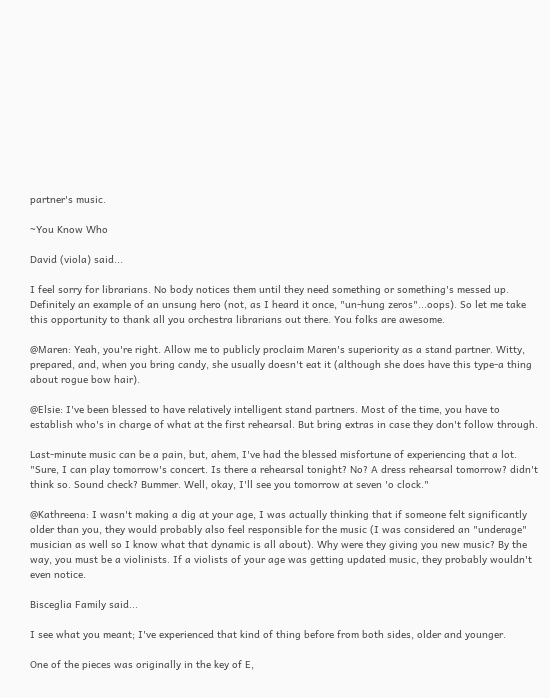partner's music.

~You Know Who

David (viola) said...

I feel sorry for librarians. No body notices them until they need something or something's messed up. Definitely an example of an unsung hero (not, as I heard it once, "un-hung zeros"...oops). So let me take this opportunity to thank all you orchestra librarians out there. You folks are awesome.

@Maren: Yeah, you're right. Allow me to publicly proclaim Maren's superiority as a stand partner. Witty, prepared, and, when you bring candy, she usually doesn't eat it (although she does have this type-a thing about rogue bow hair).

@Elsie: I've been blessed to have relatively intelligent stand partners. Most of the time, you have to establish who's in charge of what at the first rehearsal. But bring extras in case they don't follow through.

Last-minute music can be a pain, but, ahem, I've had the blessed misfortune of experiencing that a lot. "Sure, I can play tomorrow's concert. Is there a rehearsal tonight? No? A dress rehearsal tomorrow? didn't think so. Sound check? Bummer. Well, okay, I'll see you tomorrow at seven 'o clock."

@Kathreena: I wasn't making a dig at your age, I was actually thinking that if someone felt significantly older than you, they would probably also feel responsible for the music (I was considered an "underage" musician as well so I know what that dynamic is all about). Why were they giving you new music? By the way, you must be a violinists. If a violists of your age was getting updated music, they probably wouldn't even notice.

Bisceglia Family said...

I see what you meant; I've experienced that kind of thing before from both sides, older and younger.

One of the pieces was originally in the key of E,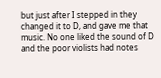but just after I stepped in they changed it to D, and gave me that music. No one liked the sound of D and the poor violists had notes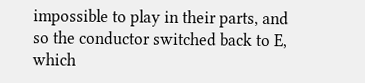impossible to play in their parts, and so the conductor switched back to E, which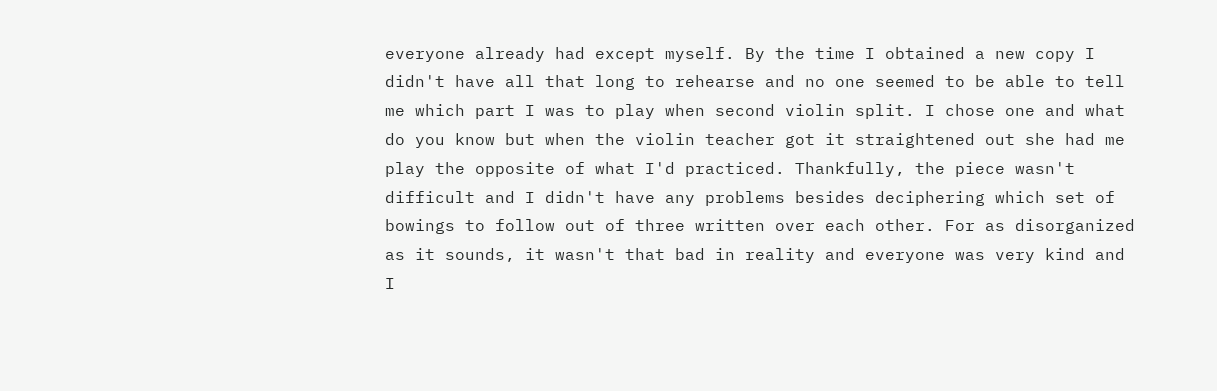everyone already had except myself. By the time I obtained a new copy I didn't have all that long to rehearse and no one seemed to be able to tell me which part I was to play when second violin split. I chose one and what do you know but when the violin teacher got it straightened out she had me play the opposite of what I'd practiced. Thankfully, the piece wasn't difficult and I didn't have any problems besides deciphering which set of bowings to follow out of three written over each other. For as disorganized as it sounds, it wasn't that bad in reality and everyone was very kind and I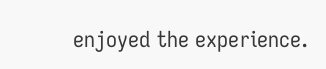enjoyed the experience.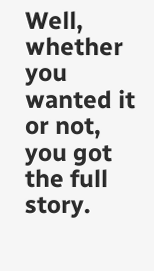Well, whether you wanted it or not, you got the full story.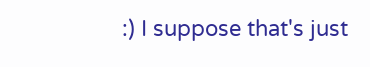:) I suppose that's just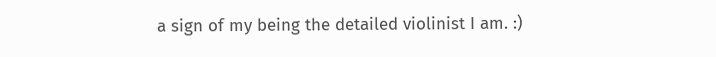a sign of my being the detailed violinist I am. :)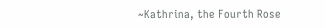~Kathrina, the Fourth Rose